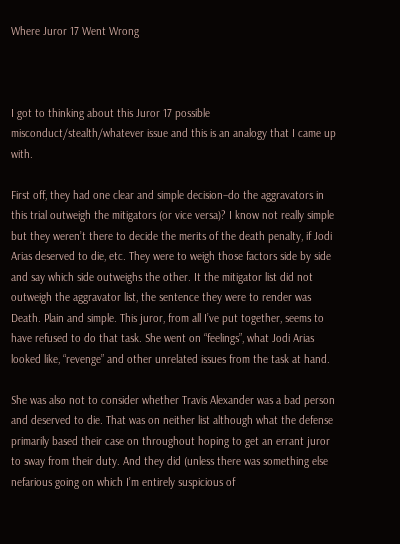Where Juror 17 Went Wrong



I got to thinking about this Juror 17 possible misconduct/stealth/whatever issue and this is an analogy that I came up with.

First off, they had one clear and simple decision–do the aggravators in this trial outweigh the mitigators (or vice versa)? I know not really simple but they weren’t there to decide the merits of the death penalty, if Jodi Arias deserved to die, etc. They were to weigh those factors side by side and say which side outweighs the other. It the mitigator list did not outweigh the aggravator list, the sentence they were to render was Death. Plain and simple. This juror, from all I’ve put together, seems to have refused to do that task. She went on “feelings”, what Jodi Arias looked like, “revenge” and other unrelated issues from the task at hand.

She was also not to consider whether Travis Alexander was a bad person and deserved to die. That was on neither list although what the defense primarily based their case on throughout hoping to get an errant juror to sway from their duty. And they did (unless there was something else nefarious going on which I’m entirely suspicious of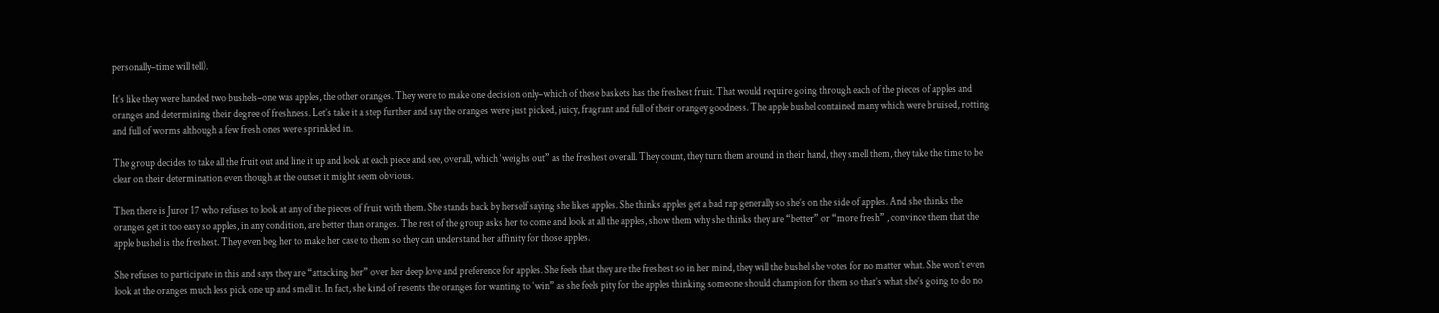personally–time will tell).

It’s like they were handed two bushels–one was apples, the other oranges. They were to make one decision only–which of these baskets has the freshest fruit. That would require going through each of the pieces of apples and oranges and determining their degree of freshness. Let’s take it a step further and say the oranges were just picked, juicy, fragrant and full of their orangey goodness. The apple bushel contained many which were bruised, rotting and full of worms although a few fresh ones were sprinkled in.

The group decides to take all the fruit out and line it up and look at each piece and see, overall, which ‘weighs out” as the freshest overall. They count, they turn them around in their hand, they smell them, they take the time to be clear on their determination even though at the outset it might seem obvious.

Then there is Juror 17 who refuses to look at any of the pieces of fruit with them. She stands back by herself saying she likes apples. She thinks apples get a bad rap generally so she’s on the side of apples. And she thinks the oranges get it too easy so apples, in any condition, are better than oranges. The rest of the group asks her to come and look at all the apples, show them why she thinks they are “better” or “more fresh” , convince them that the apple bushel is the freshest. They even beg her to make her case to them so they can understand her affinity for those apples.

She refuses to participate in this and says they are “attacking her” over her deep love and preference for apples. She feels that they are the freshest so in her mind, they will the bushel she votes for no matter what. She won’t even look at the oranges much less pick one up and smell it. In fact, she kind of resents the oranges for wanting to ‘win” as she feels pity for the apples thinking someone should champion for them so that’s what she’s going to do no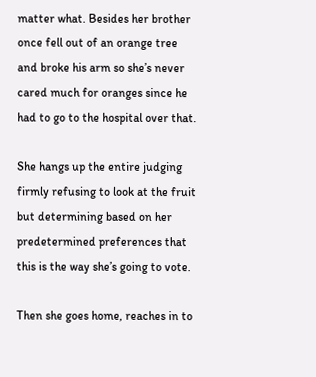matter what. Besides her brother once fell out of an orange tree and broke his arm so she’s never cared much for oranges since he had to go to the hospital over that.

She hangs up the entire judging firmly refusing to look at the fruit but determining based on her predetermined preferences that this is the way she’s going to vote.

Then she goes home, reaches in to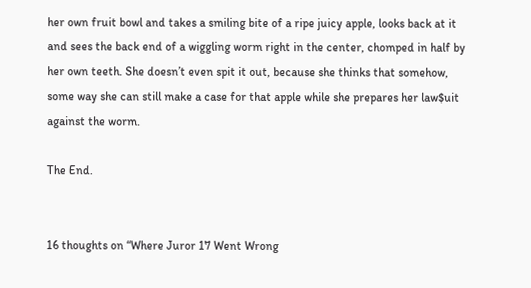her own fruit bowl and takes a smiling bite of a ripe juicy apple, looks back at it and sees the back end of a wiggling worm right in the center, chomped in half by her own teeth. She doesn’t even spit it out, because she thinks that somehow, some way she can still make a case for that apple while she prepares her law$uit against the worm.

The End.


16 thoughts on “Where Juror 17 Went Wrong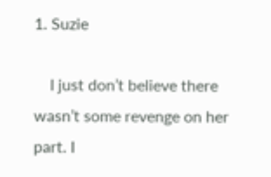1. Suzie

    I just don’t believe there wasn’t some revenge on her part. I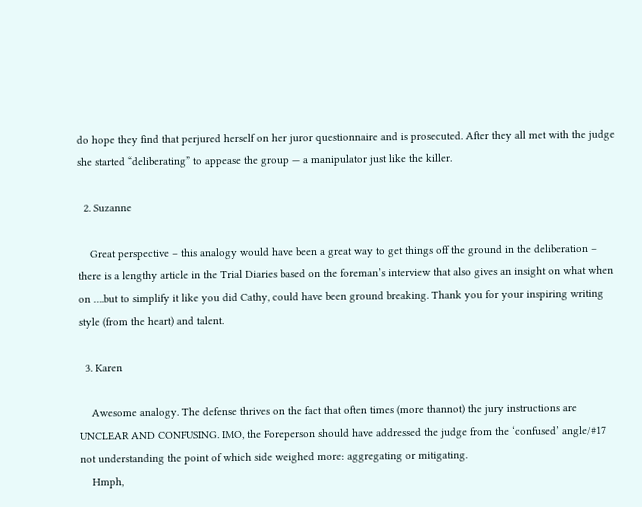do hope they find that perjured herself on her juror questionnaire and is prosecuted. After they all met with the judge she started “deliberating” to appease the group — a manipulator just like the killer.

  2. Suzanne

    Great perspective – this analogy would have been a great way to get things off the ground in the deliberation – there is a lengthy article in the Trial Diaries based on the foreman’s interview that also gives an insight on what when on ….but to simplify it like you did Cathy, could have been ground breaking. Thank you for your inspiring writing style (from the heart) and talent.

  3. Karen

    Awesome analogy. The defense thrives on the fact that often times (more thannot) the jury instructions are UNCLEAR AND CONFUSING. IMO, the Foreperson should have addressed the judge from the ‘confused’ angle/#17 not understanding the point of which side weighed more: aggregating or mitigating.
    Hmph,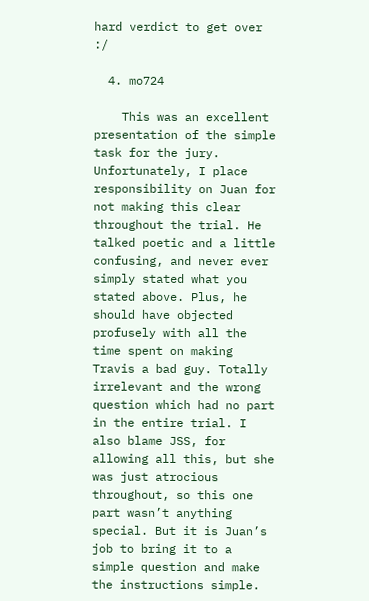hard verdict to get over :/

  4. mo724

    This was an excellent presentation of the simple task for the jury. Unfortunately, I place responsibility on Juan for not making this clear throughout the trial. He talked poetic and a little confusing, and never ever simply stated what you stated above. Plus, he should have objected profusely with all the time spent on making Travis a bad guy. Totally irrelevant and the wrong question which had no part in the entire trial. I also blame JSS, for allowing all this, but she was just atrocious throughout, so this one part wasn’t anything special. But it is Juan’s job to bring it to a simple question and make the instructions simple.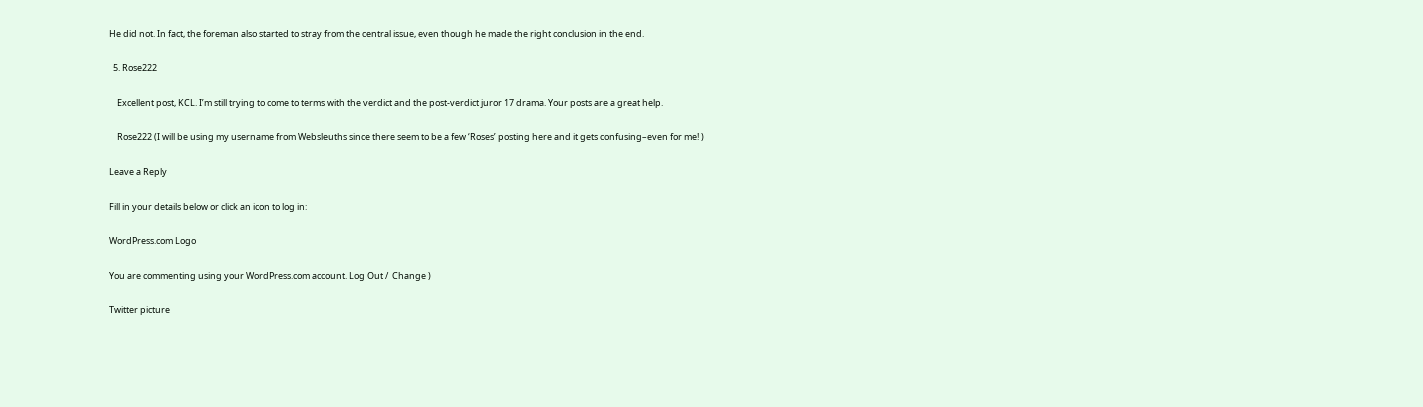He did not. In fact, the foreman also started to stray from the central issue, even though he made the right conclusion in the end.

  5. Rose222

    Excellent post, KCL. I’m still trying to come to terms with the verdict and the post-verdict juror 17 drama. Your posts are a great help.

    Rose222 (I will be using my username from Websleuths since there seem to be a few ‘Roses’ posting here and it gets confusing–even for me! )

Leave a Reply

Fill in your details below or click an icon to log in:

WordPress.com Logo

You are commenting using your WordPress.com account. Log Out /  Change )

Twitter picture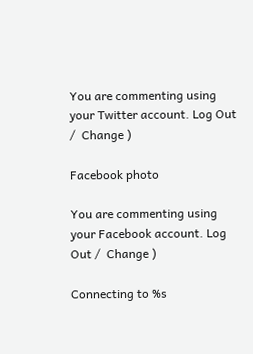You are commenting using your Twitter account. Log Out /  Change )

Facebook photo

You are commenting using your Facebook account. Log Out /  Change )

Connecting to %s